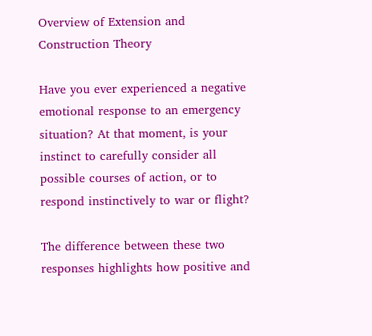Overview of Extension and Construction Theory

Have you ever experienced a negative emotional response to an emergency situation? At that moment, is your instinct to carefully consider all possible courses of action, or to respond instinctively to war or flight?

The difference between these two responses highlights how positive and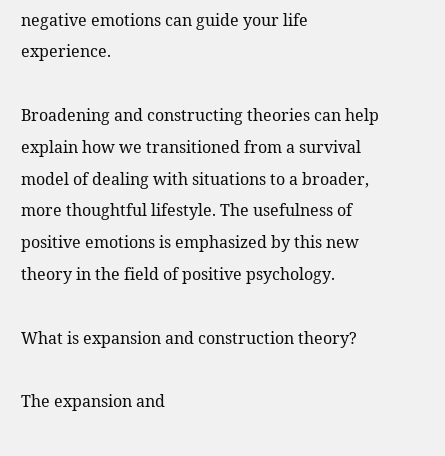negative emotions can guide your life experience.

Broadening and constructing theories can help explain how we transitioned from a survival model of dealing with situations to a broader, more thoughtful lifestyle. The usefulness of positive emotions is emphasized by this new theory in the field of positive psychology.

What is expansion and construction theory?

The expansion and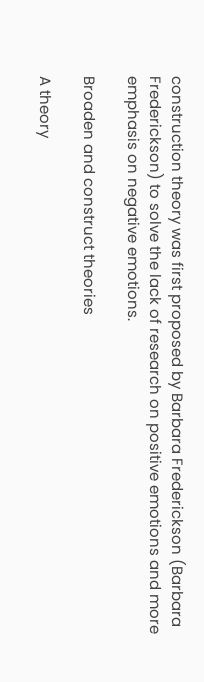construction theory was first proposed by Barbara Frederickson (Barbara Frederickson) to solve the lack of research on positive emotions and more emphasis on negative emotions.

Broaden and construct theories

A theory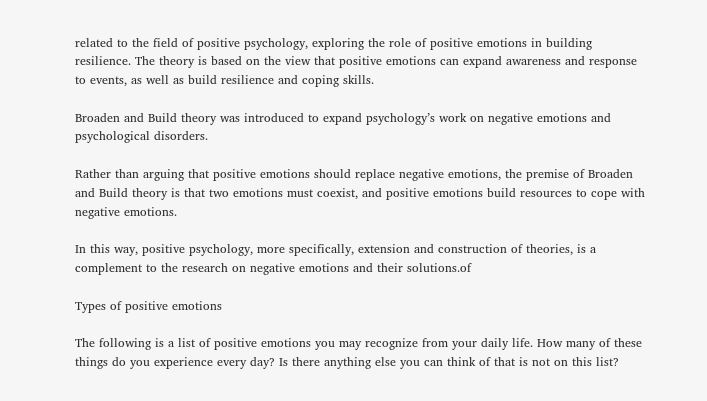related to the field of positive psychology, exploring the role of positive emotions in building resilience. The theory is based on the view that positive emotions can expand awareness and response to events, as well as build resilience and coping skills.

Broaden and Build theory was introduced to expand psychology’s work on negative emotions and psychological disorders.

Rather than arguing that positive emotions should replace negative emotions, the premise of Broaden and Build theory is that two emotions must coexist, and positive emotions build resources to cope with negative emotions.

In this way, positive psychology, more specifically, extension and construction of theories, is a complement to the research on negative emotions and their solutions.of

Types of positive emotions

The following is a list of positive emotions you may recognize from your daily life. How many of these things do you experience every day? Is there anything else you can think of that is not on this list?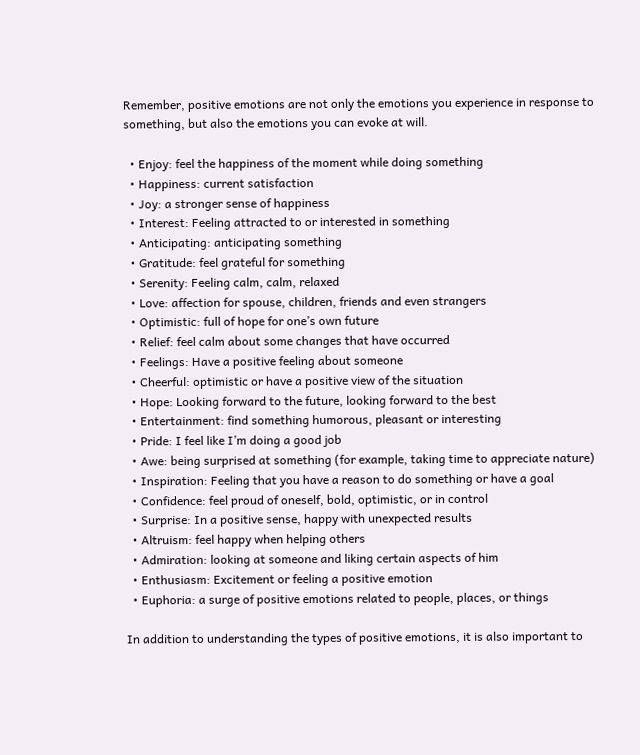Remember, positive emotions are not only the emotions you experience in response to something, but also the emotions you can evoke at will.

  • Enjoy: feel the happiness of the moment while doing something
  • Happiness: current satisfaction
  • Joy: a stronger sense of happiness
  • Interest: Feeling attracted to or interested in something
  • Anticipating: anticipating something
  • Gratitude: feel grateful for something
  • Serenity: Feeling calm, calm, relaxed
  • Love: affection for spouse, children, friends and even strangers
  • Optimistic: full of hope for one’s own future
  • Relief: feel calm about some changes that have occurred
  • Feelings: Have a positive feeling about someone
  • Cheerful: optimistic or have a positive view of the situation
  • Hope: Looking forward to the future, looking forward to the best
  • Entertainment: find something humorous, pleasant or interesting
  • Pride: I feel like I’m doing a good job
  • Awe: being surprised at something (for example, taking time to appreciate nature)
  • Inspiration: Feeling that you have a reason to do something or have a goal
  • Confidence: feel proud of oneself, bold, optimistic, or in control
  • Surprise: In a positive sense, happy with unexpected results
  • Altruism: feel happy when helping others
  • Admiration: looking at someone and liking certain aspects of him
  • Enthusiasm: Excitement or feeling a positive emotion
  • Euphoria: a surge of positive emotions related to people, places, or things

In addition to understanding the types of positive emotions, it is also important to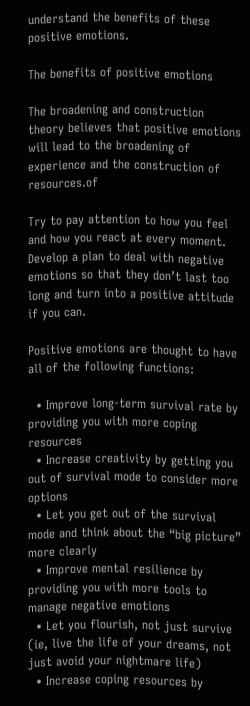understand the benefits of these positive emotions.

The benefits of positive emotions

The broadening and construction theory believes that positive emotions will lead to the broadening of experience and the construction of resources.of

Try to pay attention to how you feel and how you react at every moment. Develop a plan to deal with negative emotions so that they don’t last too long and turn into a positive attitude if you can.

Positive emotions are thought to have all of the following functions:

  • Improve long-term survival rate by providing you with more coping resources
  • Increase creativity by getting you out of survival mode to consider more options
  • Let you get out of the survival mode and think about the “big picture” more clearly
  • Improve mental resilience by providing you with more tools to manage negative emotions
  • Let you flourish, not just survive (ie, live the life of your dreams, not just avoid your nightmare life)
  • Increase coping resources by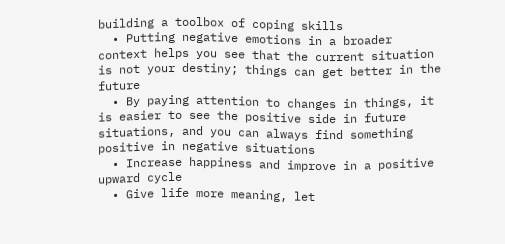building a toolbox of coping skills
  • Putting negative emotions in a broader context helps you see that the current situation is not your destiny; things can get better in the future
  • By paying attention to changes in things, it is easier to see the positive side in future situations, and you can always find something positive in negative situations
  • Increase happiness and improve in a positive upward cycle
  • Give life more meaning, let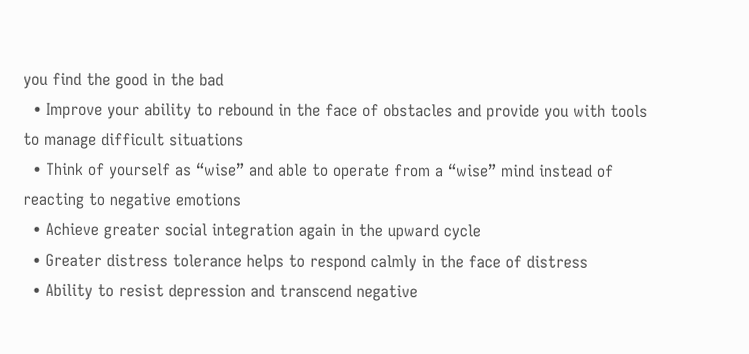you find the good in the bad
  • Improve your ability to rebound in the face of obstacles and provide you with tools to manage difficult situations
  • Think of yourself as “wise” and able to operate from a “wise” mind instead of reacting to negative emotions
  • Achieve greater social integration again in the upward cycle
  • Greater distress tolerance helps to respond calmly in the face of distress
  • Ability to resist depression and transcend negative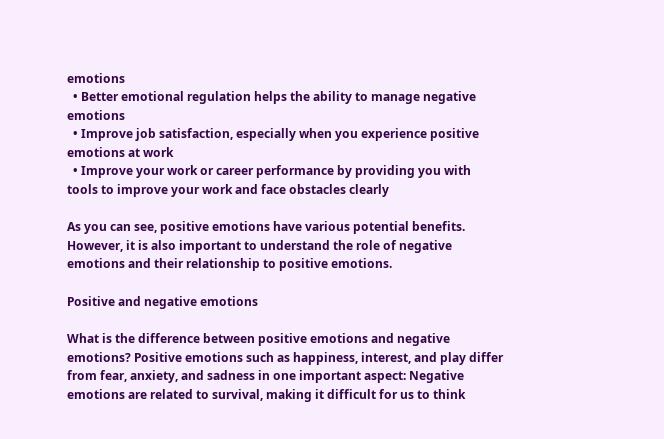emotions
  • Better emotional regulation helps the ability to manage negative emotions
  • Improve job satisfaction, especially when you experience positive emotions at work
  • Improve your work or career performance by providing you with tools to improve your work and face obstacles clearly

As you can see, positive emotions have various potential benefits. However, it is also important to understand the role of negative emotions and their relationship to positive emotions.

Positive and negative emotions

What is the difference between positive emotions and negative emotions? Positive emotions such as happiness, interest, and play differ from fear, anxiety, and sadness in one important aspect: Negative emotions are related to survival, making it difficult for us to think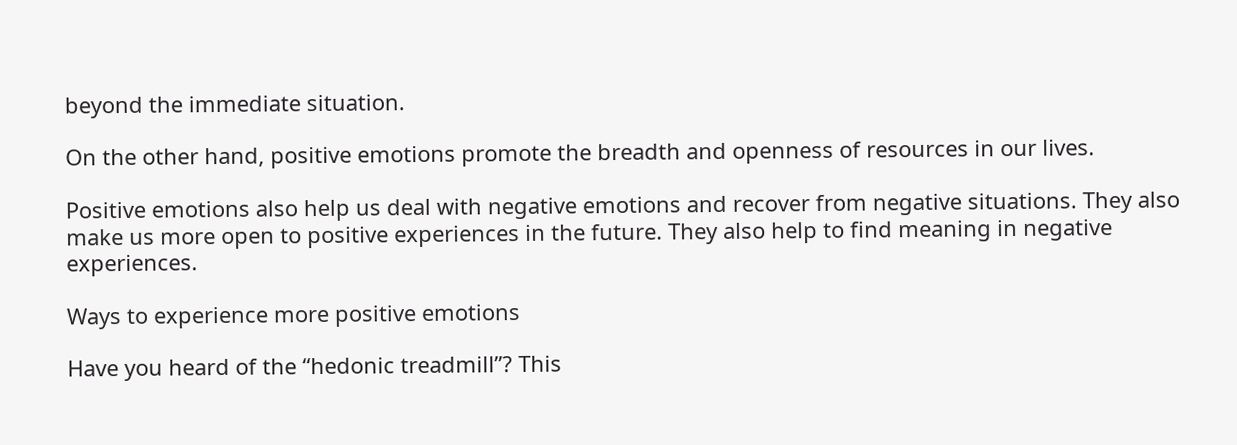beyond the immediate situation.

On the other hand, positive emotions promote the breadth and openness of resources in our lives.

Positive emotions also help us deal with negative emotions and recover from negative situations. They also make us more open to positive experiences in the future. They also help to find meaning in negative experiences.

Ways to experience more positive emotions

Have you heard of the “hedonic treadmill”? This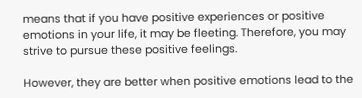means that if you have positive experiences or positive emotions in your life, it may be fleeting. Therefore, you may strive to pursue these positive feelings.

However, they are better when positive emotions lead to the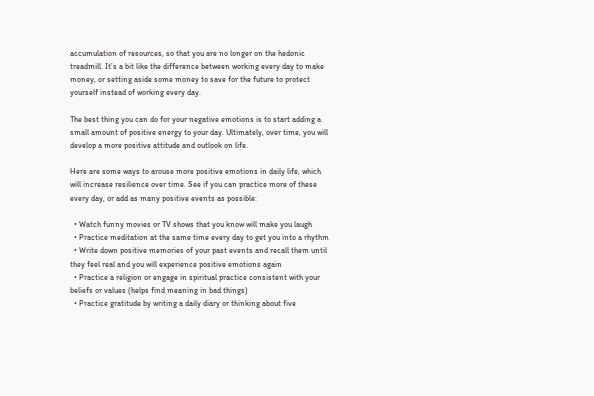accumulation of resources, so that you are no longer on the hedonic treadmill. It’s a bit like the difference between working every day to make money, or setting aside some money to save for the future to protect yourself instead of working every day.

The best thing you can do for your negative emotions is to start adding a small amount of positive energy to your day. Ultimately, over time, you will develop a more positive attitude and outlook on life.

Here are some ways to arouse more positive emotions in daily life, which will increase resilience over time. See if you can practice more of these every day, or add as many positive events as possible:

  • Watch funny movies or TV shows that you know will make you laugh
  • Practice meditation at the same time every day to get you into a rhythm
  • Write down positive memories of your past events and recall them until they feel real and you will experience positive emotions again
  • Practice a religion or engage in spiritual practice consistent with your beliefs or values (helps find meaning in bad things)
  • Practice gratitude by writing a daily diary or thinking about five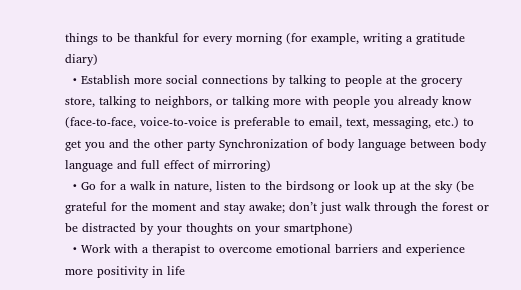things to be thankful for every morning (for example, writing a gratitude diary)
  • Establish more social connections by talking to people at the grocery store, talking to neighbors, or talking more with people you already know (face-to-face, voice-to-voice is preferable to email, text, messaging, etc.) to get you and the other party Synchronization of body language between body language and full effect of mirroring)
  • Go for a walk in nature, listen to the birdsong or look up at the sky (be grateful for the moment and stay awake; don’t just walk through the forest or be distracted by your thoughts on your smartphone)
  • Work with a therapist to overcome emotional barriers and experience more positivity in life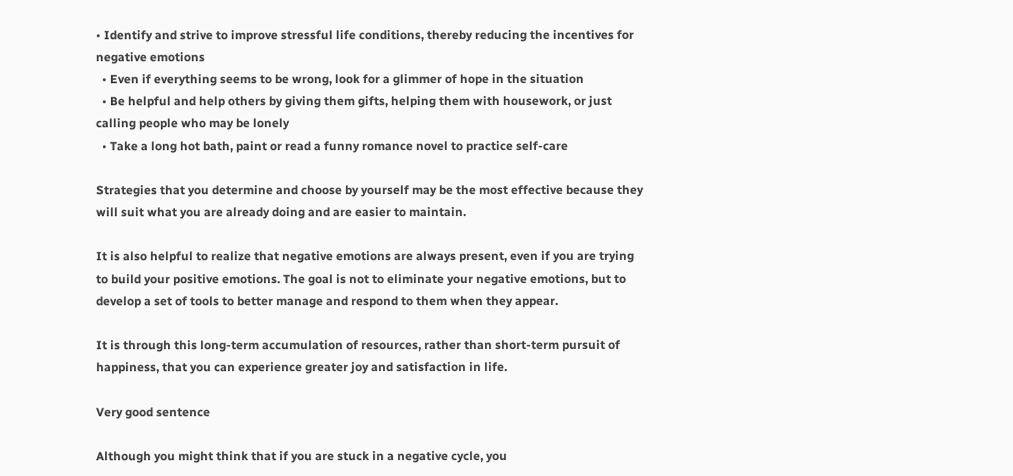• Identify and strive to improve stressful life conditions, thereby reducing the incentives for negative emotions
  • Even if everything seems to be wrong, look for a glimmer of hope in the situation
  • Be helpful and help others by giving them gifts, helping them with housework, or just calling people who may be lonely
  • Take a long hot bath, paint or read a funny romance novel to practice self-care

Strategies that you determine and choose by yourself may be the most effective because they will suit what you are already doing and are easier to maintain.

It is also helpful to realize that negative emotions are always present, even if you are trying to build your positive emotions. The goal is not to eliminate your negative emotions, but to develop a set of tools to better manage and respond to them when they appear.

It is through this long-term accumulation of resources, rather than short-term pursuit of happiness, that you can experience greater joy and satisfaction in life.

Very good sentence

Although you might think that if you are stuck in a negative cycle, you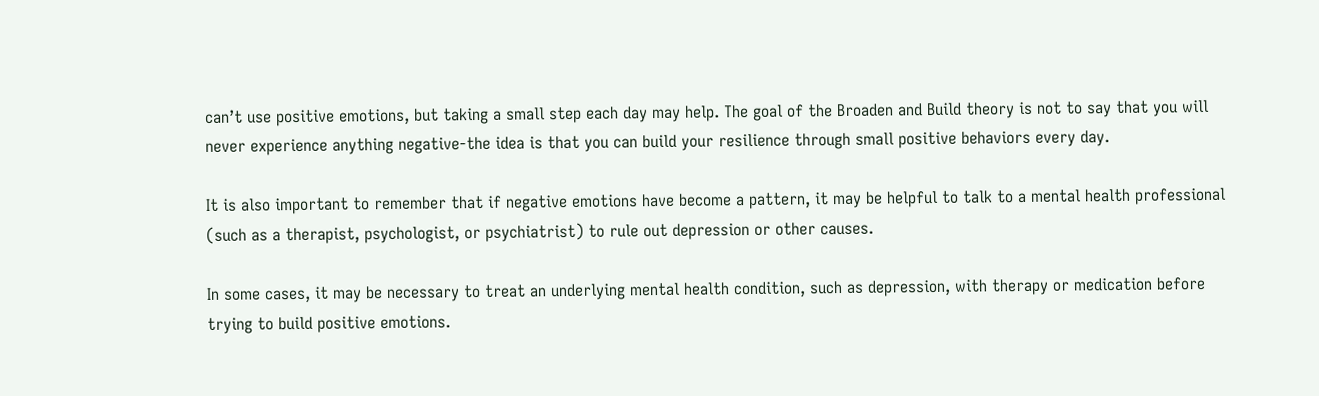can’t use positive emotions, but taking a small step each day may help. The goal of the Broaden and Build theory is not to say that you will never experience anything negative-the idea is that you can build your resilience through small positive behaviors every day.

It is also important to remember that if negative emotions have become a pattern, it may be helpful to talk to a mental health professional (such as a therapist, psychologist, or psychiatrist) to rule out depression or other causes.

In some cases, it may be necessary to treat an underlying mental health condition, such as depression, with therapy or medication before trying to build positive emotions.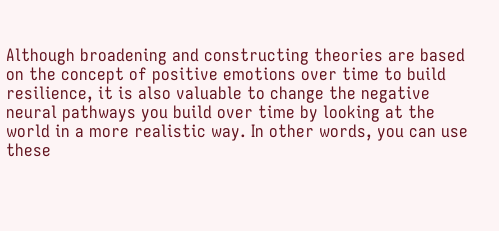Although broadening and constructing theories are based on the concept of positive emotions over time to build resilience, it is also valuable to change the negative neural pathways you build over time by looking at the world in a more realistic way. In other words, you can use these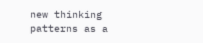new thinking patterns as a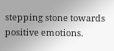stepping stone towards positive emotions.